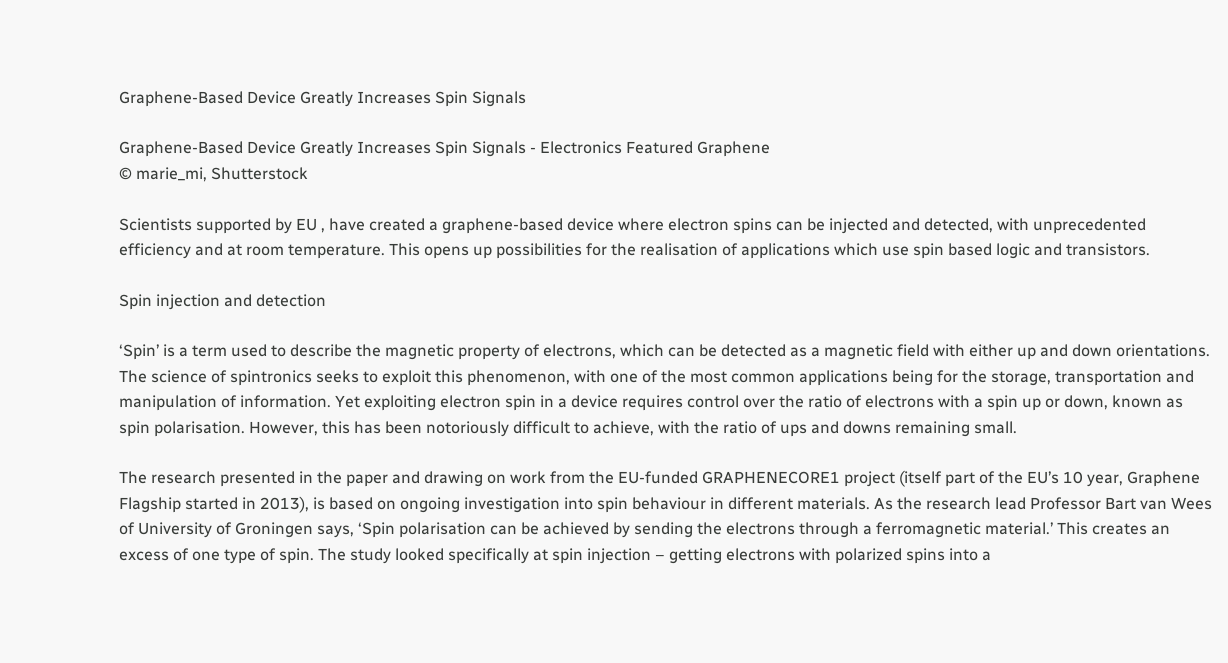Graphene-Based Device Greatly Increases Spin Signals

Graphene-Based Device Greatly Increases Spin Signals - Electronics Featured Graphene
© marie_mi, Shutterstock

Scientists supported by EU , have created a graphene-based device where electron spins can be injected and detected, with unprecedented efficiency and at room temperature. This opens up possibilities for the realisation of applications which use spin based logic and transistors.

Spin injection and detection

‘Spin’ is a term used to describe the magnetic property of electrons, which can be detected as a magnetic field with either up and down orientations. The science of spintronics seeks to exploit this phenomenon, with one of the most common applications being for the storage, transportation and manipulation of information. Yet exploiting electron spin in a device requires control over the ratio of electrons with a spin up or down, known as spin polarisation. However, this has been notoriously difficult to achieve, with the ratio of ups and downs remaining small.

The research presented in the paper and drawing on work from the EU-funded GRAPHENECORE1 project (itself part of the EU’s 10 year, Graphene Flagship started in 2013), is based on ongoing investigation into spin behaviour in different materials. As the research lead Professor Bart van Wees of University of Groningen says, ‘Spin polarisation can be achieved by sending the electrons through a ferromagnetic material.’ This creates an excess of one type of spin. The study looked specifically at spin injection – getting electrons with polarized spins into a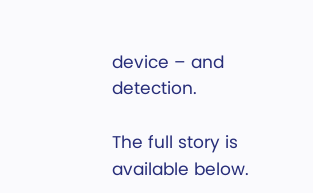device – and detection.

The full story is available below.